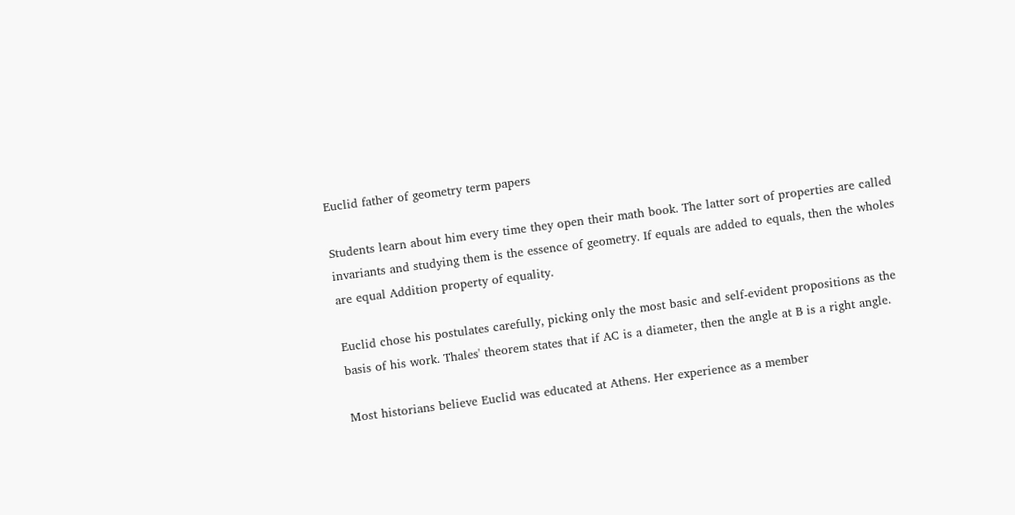Euclid father of geometry term papers

Students learn about him every time they open their math book. The latter sort of properties are called invariants and studying them is the essence of geometry. If equals are added to equals, then the wholes are equal Addition property of equality.

Euclid chose his postulates carefully, picking only the most basic and self-evident propositions as the basis of his work. Thales' theorem states that if AC is a diameter, then the angle at B is a right angle.

Most historians believe Euclid was educated at Athens. Her experience as a member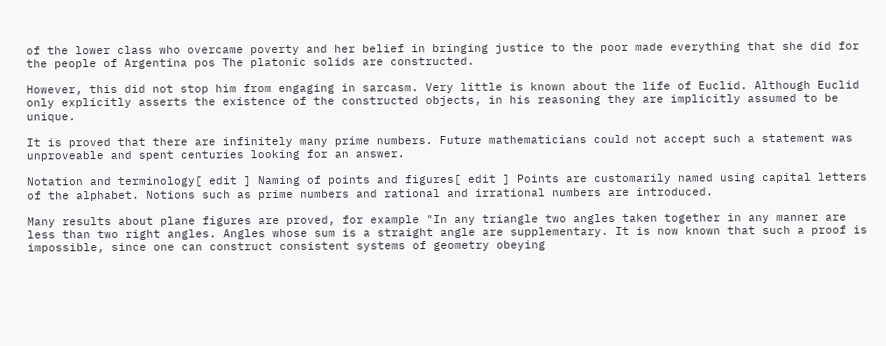of the lower class who overcame poverty and her belief in bringing justice to the poor made everything that she did for the people of Argentina pos The platonic solids are constructed.

However, this did not stop him from engaging in sarcasm. Very little is known about the life of Euclid. Although Euclid only explicitly asserts the existence of the constructed objects, in his reasoning they are implicitly assumed to be unique.

It is proved that there are infinitely many prime numbers. Future mathematicians could not accept such a statement was unproveable and spent centuries looking for an answer.

Notation and terminology[ edit ] Naming of points and figures[ edit ] Points are customarily named using capital letters of the alphabet. Notions such as prime numbers and rational and irrational numbers are introduced.

Many results about plane figures are proved, for example "In any triangle two angles taken together in any manner are less than two right angles. Angles whose sum is a straight angle are supplementary. It is now known that such a proof is impossible, since one can construct consistent systems of geometry obeying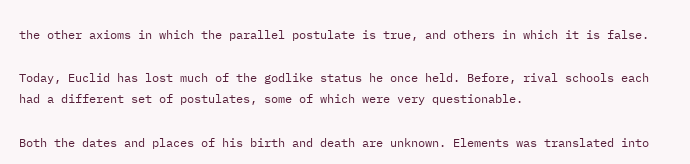the other axioms in which the parallel postulate is true, and others in which it is false.

Today, Euclid has lost much of the godlike status he once held. Before, rival schools each had a different set of postulates, some of which were very questionable.

Both the dates and places of his birth and death are unknown. Elements was translated into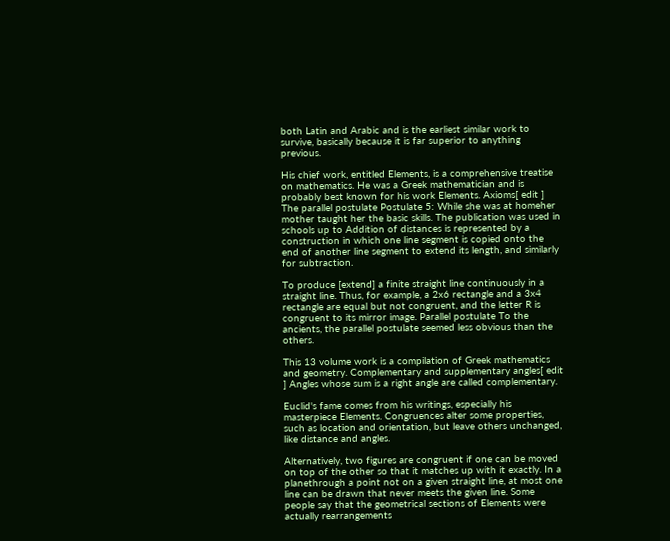both Latin and Arabic and is the earliest similar work to survive, basically because it is far superior to anything previous.

His chief work, entitled Elements, is a comprehensive treatise on mathematics. He was a Greek mathematician and is probably best known for his work Elements. Axioms[ edit ] The parallel postulate Postulate 5: While she was at homeher mother taught her the basic skills. The publication was used in schools up to Addition of distances is represented by a construction in which one line segment is copied onto the end of another line segment to extend its length, and similarly for subtraction.

To produce [extend] a finite straight line continuously in a straight line. Thus, for example, a 2x6 rectangle and a 3x4 rectangle are equal but not congruent, and the letter R is congruent to its mirror image. Parallel postulate To the ancients, the parallel postulate seemed less obvious than the others.

This 13 volume work is a compilation of Greek mathematics and geometry. Complementary and supplementary angles[ edit ] Angles whose sum is a right angle are called complementary.

Euclid's fame comes from his writings, especially his masterpiece Elements. Congruences alter some properties, such as location and orientation, but leave others unchanged, like distance and angles.

Alternatively, two figures are congruent if one can be moved on top of the other so that it matches up with it exactly. In a planethrough a point not on a given straight line, at most one line can be drawn that never meets the given line. Some people say that the geometrical sections of Elements were actually rearrangements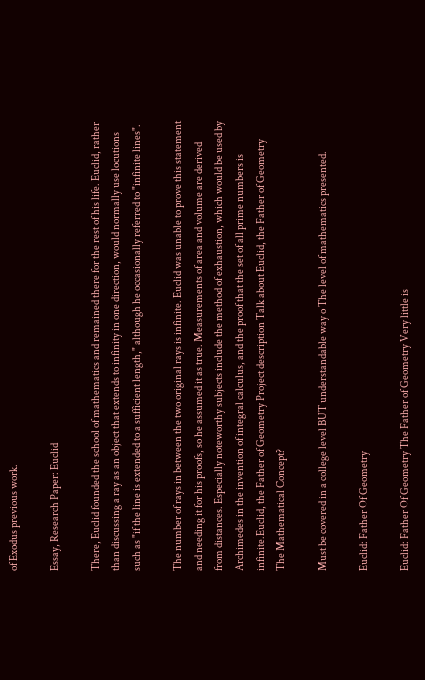of Exodus previous work.

Essay, Research Paper: Euclid

There, Euclid founded the school of mathematics and remained there for the rest of his life. Euclid, rather than discussing a ray as an object that extends to infinity in one direction, would normally use locutions such as "if the line is extended to a sufficient length," although he occasionally referred to "infinite lines".

The number of rays in between the two original rays is infinite. Euclid was unable to prove this statement and needing it for his proofs, so he assumed it as true. Measurements of area and volume are derived from distances. Especially noteworthy subjects include the method of exhaustion, which would be used by Archimedes in the invention of integral calculus, and the proof that the set of all prime numbers is infinite.Euclid, the Father of Geometry Project description Talk about Euclid, the Father of Geometry The Mathematical Concept?

Must be covered in a college level BUT understandable way o The level of mathematics presented.

Euclid: Father Of Geometry

Euclid: Father Of Geometry The Father of Geometry Very little is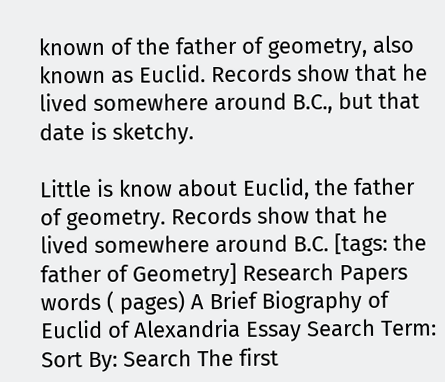known of the father of geometry, also known as Euclid. Records show that he lived somewhere around B.C., but that date is sketchy.

Little is know about Euclid, the father of geometry. Records show that he lived somewhere around B.C. [tags: the father of Geometry] Research Papers words ( pages) A Brief Biography of Euclid of Alexandria Essay Search Term: Sort By: Search The first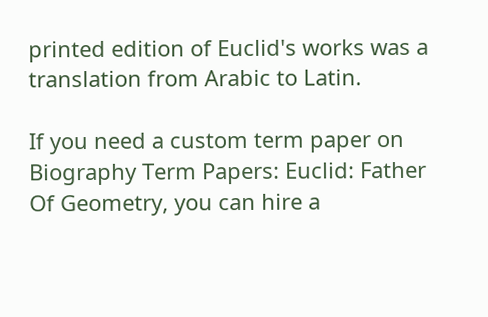printed edition of Euclid's works was a translation from Arabic to Latin.

If you need a custom term paper on Biography Term Papers: Euclid: Father Of Geometry, you can hire a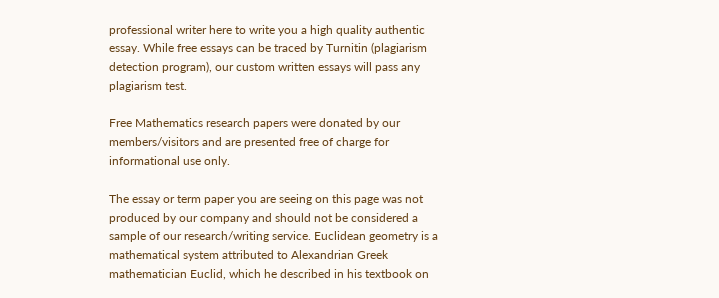professional writer here to write you a high quality authentic essay. While free essays can be traced by Turnitin (plagiarism detection program), our custom written essays will pass any plagiarism test.

Free Mathematics research papers were donated by our members/visitors and are presented free of charge for informational use only.

The essay or term paper you are seeing on this page was not produced by our company and should not be considered a sample of our research/writing service. Euclidean geometry is a mathematical system attributed to Alexandrian Greek mathematician Euclid, which he described in his textbook on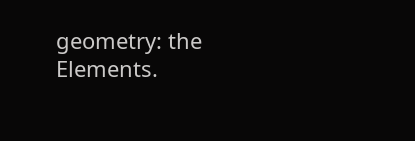geometry: the Elements.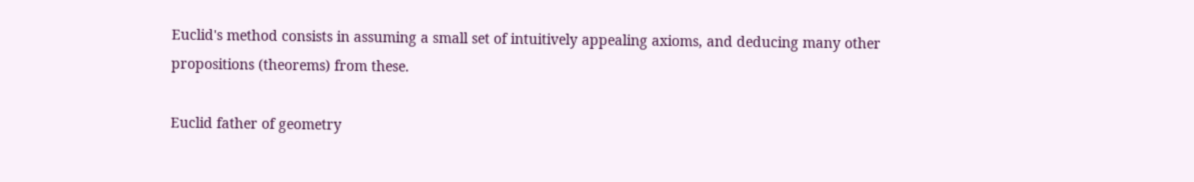Euclid's method consists in assuming a small set of intuitively appealing axioms, and deducing many other propositions (theorems) from these.

Euclid father of geometry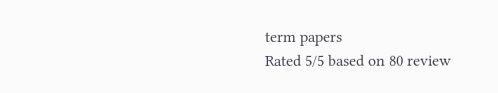term papers
Rated 5/5 based on 80 review